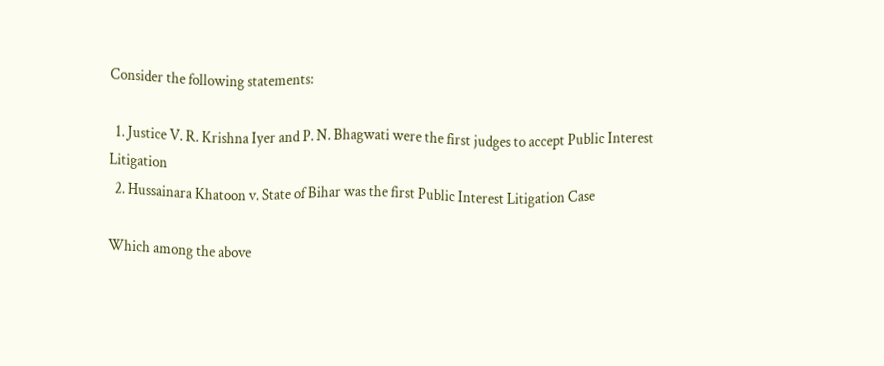Consider the following statements:

  1. Justice V. R. Krishna Iyer and P. N. Bhagwati were the first judges to accept Public Interest Litigation
  2. Hussainara Khatoon v. State of Bihar was the first Public Interest Litigation Case

Which among the above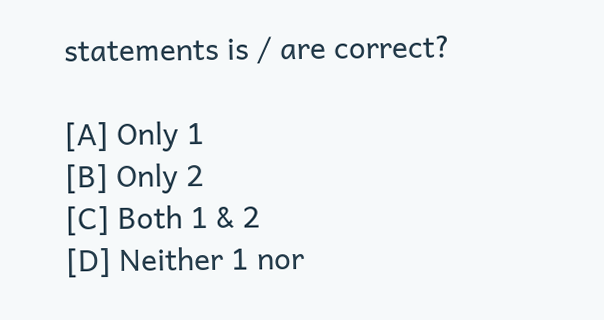statements is / are correct?

[A] Only 1
[B] Only 2
[C] Both 1 & 2
[D] Neither 1 nor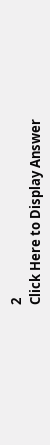2
Click Here to Display Answer